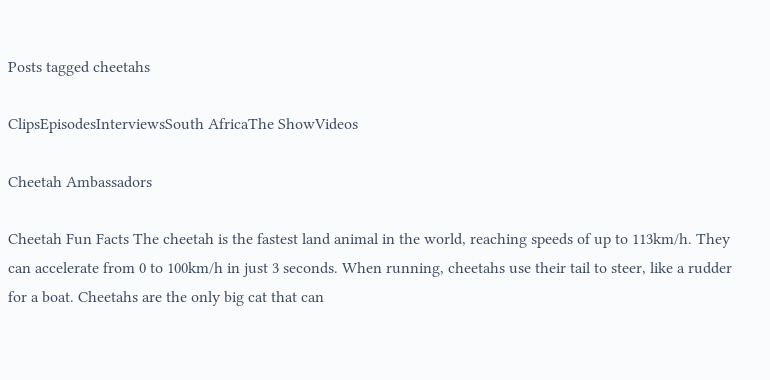Posts tagged cheetahs

ClipsEpisodesInterviewsSouth AfricaThe ShowVideos

Cheetah Ambassadors

Cheetah Fun Facts The cheetah is the fastest land animal in the world, reaching speeds of up to 113km/h. They can accelerate from 0 to 100km/h in just 3 seconds. When running, cheetahs use their tail to steer, like a rudder for a boat. Cheetahs are the only big cat that can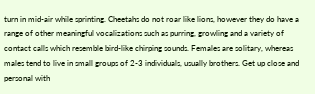turn in mid-air while sprinting. Cheetahs do not roar like lions, however they do have a range of other meaningful vocalizations such as purring, growling and a variety of contact calls which resemble bird-like chirping sounds. Females are solitary, whereas males tend to live in small groups of 2-3 individuals, usually brothers. Get up close and personal with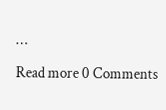…

Read more 0 Comments